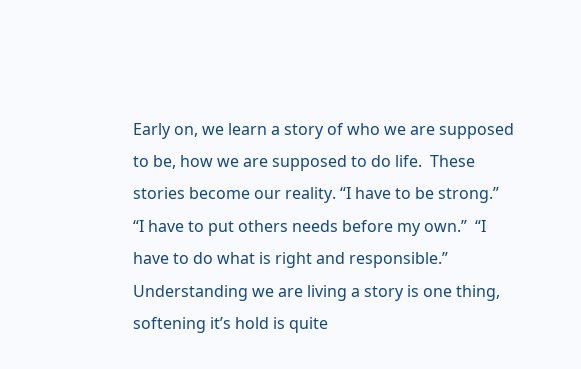Early on, we learn a story of who we are supposed to be, how we are supposed to do life.  These stories become our reality. “I have to be strong.”  “I have to put others needs before my own.”  “I have to do what is right and responsible.”  Understanding we are living a story is one thing, softening it’s hold is quite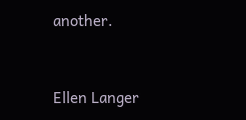another.



Ellen Langer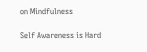on Mindfulness

Self Awareness is Hard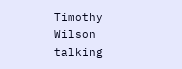Timothy Wilson talking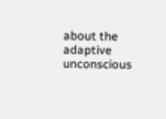about the adaptive unconscious